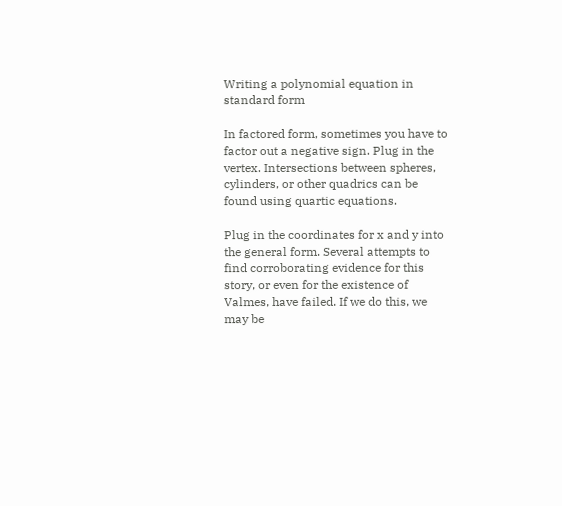Writing a polynomial equation in standard form

In factored form, sometimes you have to factor out a negative sign. Plug in the vertex. Intersections between spheres, cylinders, or other quadrics can be found using quartic equations.

Plug in the coordinates for x and y into the general form. Several attempts to find corroborating evidence for this story, or even for the existence of Valmes, have failed. If we do this, we may be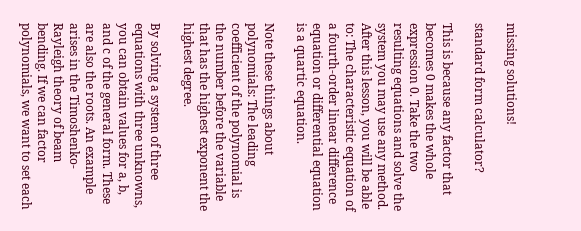missing solutions!

standard form calculator?

This is because any factor that becomes 0 makes the whole expression 0. Take the two resulting equations and solve the system you may use any method. After this lesson, you will be able to: The characteristic equation of a fourth-order linear difference equation or differential equation is a quartic equation.

Note these things about polynomials: The leading coefficient of the polynomial is the number before the variable that has the highest exponent the highest degree.

By solving a system of three equations with three unknowns, you can obtain values for a, b, and c of the general form. These are also the roots. An example arises in the Timoshenko-Rayleigh theory of beam bending. If we can factor polynomials, we want to set each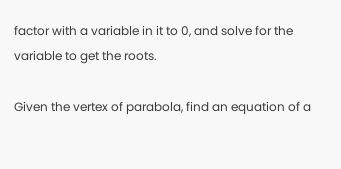factor with a variable in it to 0, and solve for the variable to get the roots.

Given the vertex of parabola, find an equation of a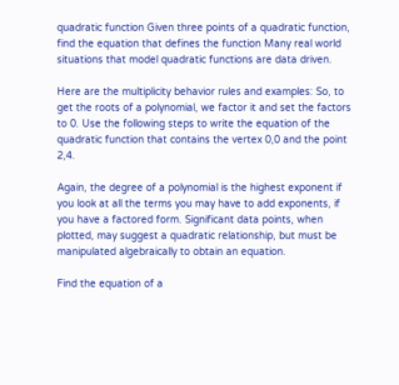quadratic function Given three points of a quadratic function, find the equation that defines the function Many real world situations that model quadratic functions are data driven.

Here are the multiplicity behavior rules and examples: So, to get the roots of a polynomial, we factor it and set the factors to 0. Use the following steps to write the equation of the quadratic function that contains the vertex 0,0 and the point 2,4.

Again, the degree of a polynomial is the highest exponent if you look at all the terms you may have to add exponents, if you have a factored form. Significant data points, when plotted, may suggest a quadratic relationship, but must be manipulated algebraically to obtain an equation.

Find the equation of a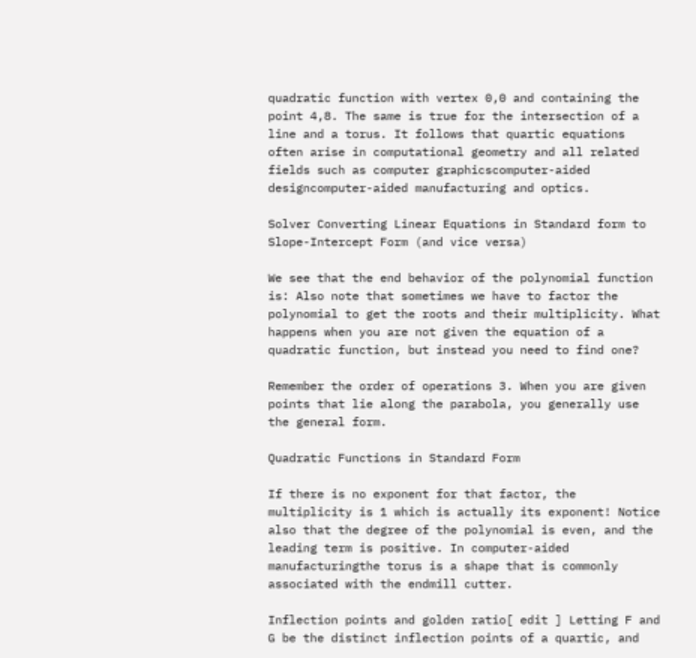quadratic function with vertex 0,0 and containing the point 4,8. The same is true for the intersection of a line and a torus. It follows that quartic equations often arise in computational geometry and all related fields such as computer graphicscomputer-aided designcomputer-aided manufacturing and optics.

Solver Converting Linear Equations in Standard form to Slope-Intercept Form (and vice versa)

We see that the end behavior of the polynomial function is: Also note that sometimes we have to factor the polynomial to get the roots and their multiplicity. What happens when you are not given the equation of a quadratic function, but instead you need to find one?

Remember the order of operations 3. When you are given points that lie along the parabola, you generally use the general form.

Quadratic Functions in Standard Form

If there is no exponent for that factor, the multiplicity is 1 which is actually its exponent! Notice also that the degree of the polynomial is even, and the leading term is positive. In computer-aided manufacturingthe torus is a shape that is commonly associated with the endmill cutter.

Inflection points and golden ratio[ edit ] Letting F and G be the distinct inflection points of a quartic, and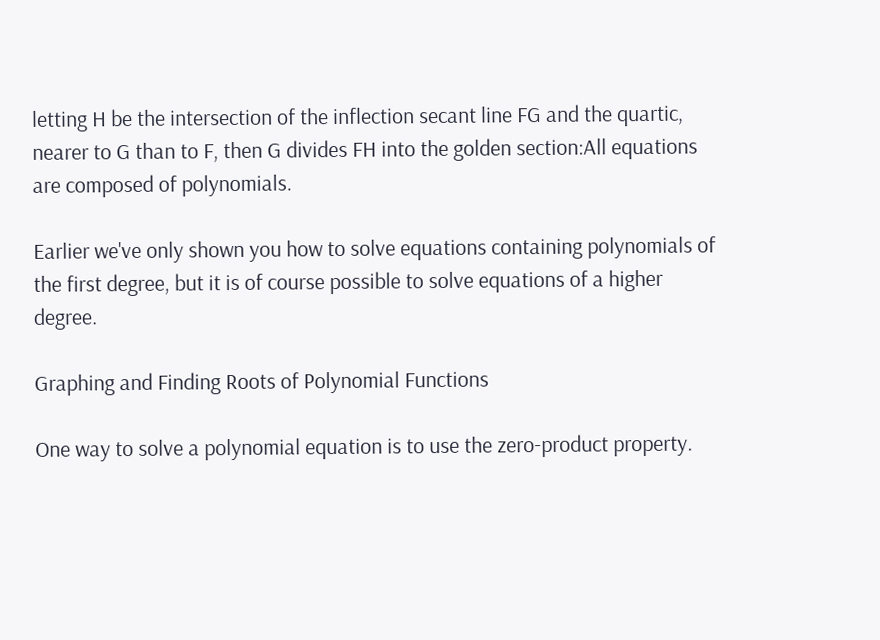letting H be the intersection of the inflection secant line FG and the quartic, nearer to G than to F, then G divides FH into the golden section:All equations are composed of polynomials.

Earlier we've only shown you how to solve equations containing polynomials of the first degree, but it is of course possible to solve equations of a higher degree.

Graphing and Finding Roots of Polynomial Functions

One way to solve a polynomial equation is to use the zero-product property.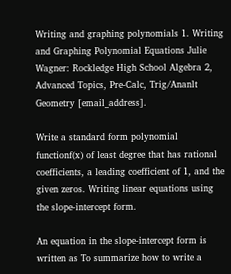Writing and graphing polynomials 1. Writing and Graphing Polynomial Equations Julie Wagner: Rockledge High School Algebra 2, Advanced Topics, Pre-Calc, Trig/Ananlt Geometry [email_address].

Write a standard form polynomial functionf(x) of least degree that has rational coefficients, a leading coefficient of 1, and the given zeros. Writing linear equations using the slope-intercept form.

An equation in the slope-intercept form is written as To summarize how to write a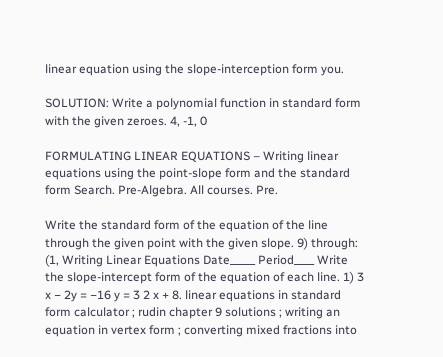linear equation using the slope-interception form you.

SOLUTION: Write a polynomial function in standard form with the given zeroes. 4, -1, 0

FORMULATING LINEAR EQUATIONS – Writing linear equations using the point-slope form and the standard form Search. Pre-Algebra. All courses. Pre.

Write the standard form of the equation of the line through the given point with the given slope. 9) through: (1, Writing Linear Equations Date_____ Period____ Write the slope-intercept form of the equation of each line. 1) 3 x − 2y = −16 y = 3 2 x + 8. linear equations in standard form calculator ; rudin chapter 9 solutions ; writing an equation in vertex form ; converting mixed fractions into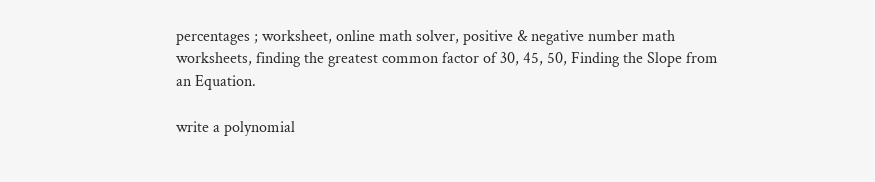percentages ; worksheet, online math solver, positive & negative number math worksheets, finding the greatest common factor of 30, 45, 50, Finding the Slope from an Equation.

write a polynomial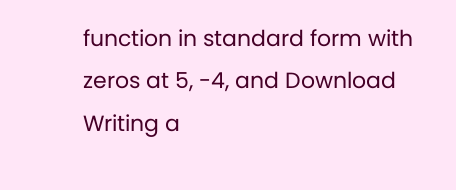function in standard form with zeros at 5, -4, and Download
Writing a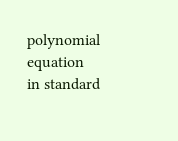polynomial equation in standard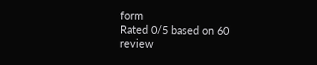form
Rated 0/5 based on 60 review